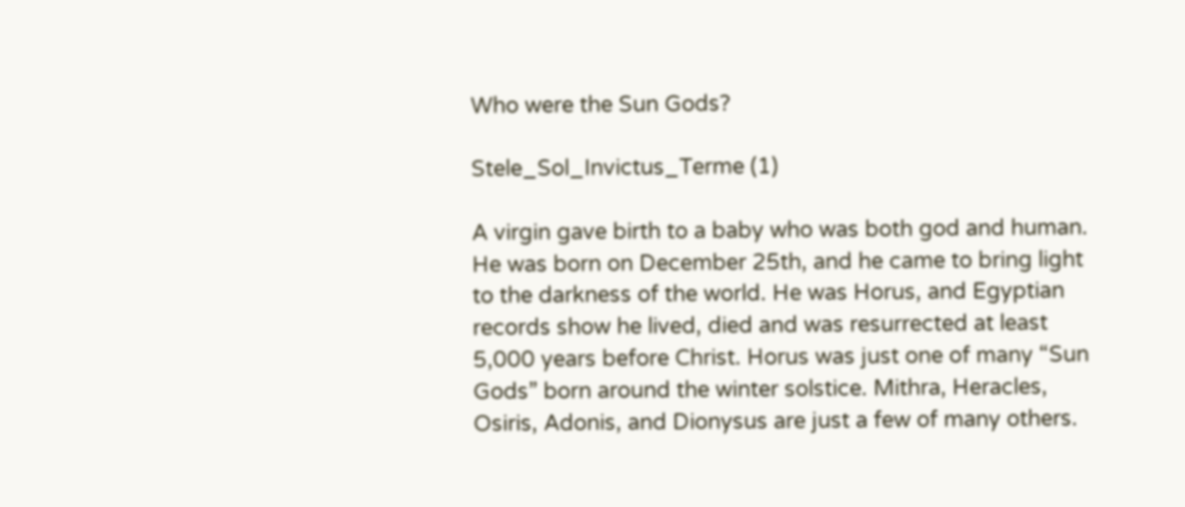Who were the Sun Gods?

Stele_Sol_Invictus_Terme (1)

A virgin gave birth to a baby who was both god and human. He was born on December 25th, and he came to bring light to the darkness of the world. He was Horus, and Egyptian records show he lived, died and was resurrected at least 5,000 years before Christ. Horus was just one of many “Sun Gods” born around the winter solstice. Mithra, Heracles, Osiris, Adonis, and Dionysus are just a few of many others.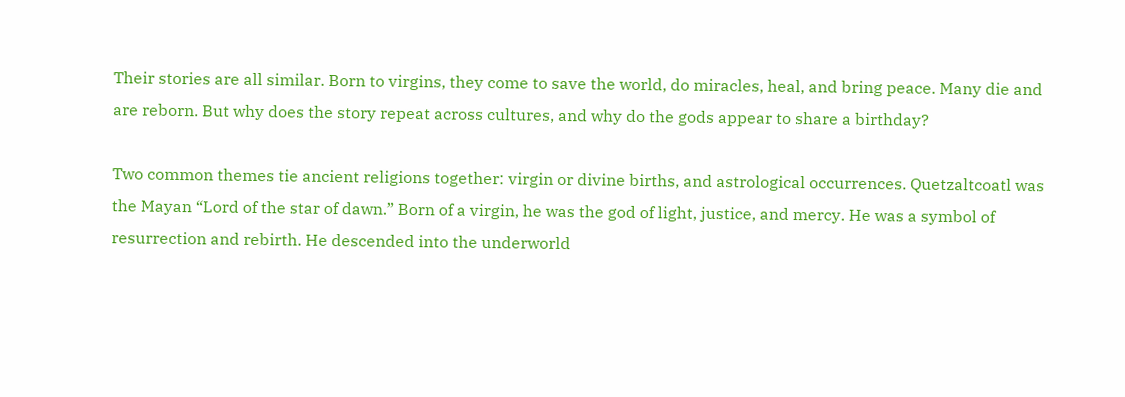Their stories are all similar. Born to virgins, they come to save the world, do miracles, heal, and bring peace. Many die and are reborn. But why does the story repeat across cultures, and why do the gods appear to share a birthday?

Two common themes tie ancient religions together: virgin or divine births, and astrological occurrences. Quetzaltcoatl was the Mayan “Lord of the star of dawn.” Born of a virgin, he was the god of light, justice, and mercy. He was a symbol of resurrection and rebirth. He descended into the underworld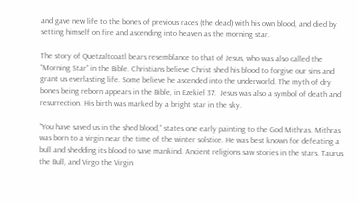and gave new life to the bones of previous races (the dead) with his own blood, and died by setting himself on fire and ascending into heaven as the morning star.

The story of Quetzaltcoatl bears resemblance to that of Jesus, who was also called the “Morning Star” in the Bible. Christians believe Christ shed his blood to forgive our sins and grant us everlasting life. Some believe he ascended into the underworld. The myth of dry bones being reborn appears in the Bible, in Ezekiel 37.  Jesus was also a symbol of death and resurrection. His birth was marked by a bright star in the sky.

“You have saved us in the shed blood,” states one early painting to the God Mithras. Mithras was born to a virgin near the time of the winter solstice. He was best known for defeating a bull and shedding its blood to save mankind. Ancient religions saw stories in the stars. Taurus the Bull, and Virgo the Virgin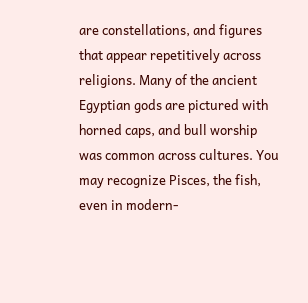are constellations, and figures that appear repetitively across religions. Many of the ancient Egyptian gods are pictured with horned caps, and bull worship was common across cultures. You may recognize Pisces, the fish, even in modern-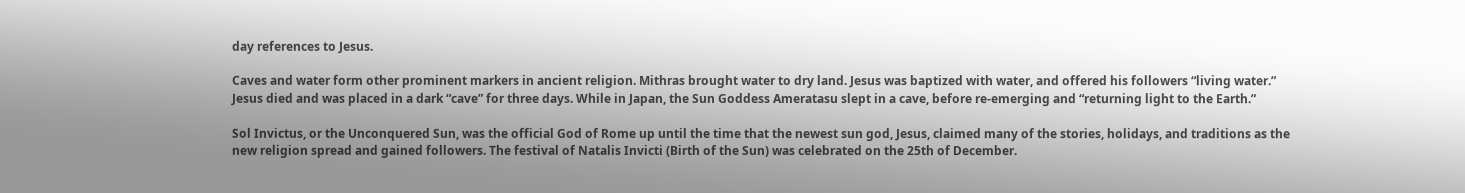day references to Jesus.

Caves and water form other prominent markers in ancient religion. Mithras brought water to dry land. Jesus was baptized with water, and offered his followers “living water.” Jesus died and was placed in a dark “cave” for three days. While in Japan, the Sun Goddess Ameratasu slept in a cave, before re-emerging and “returning light to the Earth.”

Sol Invictus, or the Unconquered Sun, was the official God of Rome up until the time that the newest sun god, Jesus, claimed many of the stories, holidays, and traditions as the new religion spread and gained followers. The festival of Natalis Invicti (Birth of the Sun) was celebrated on the 25th of December.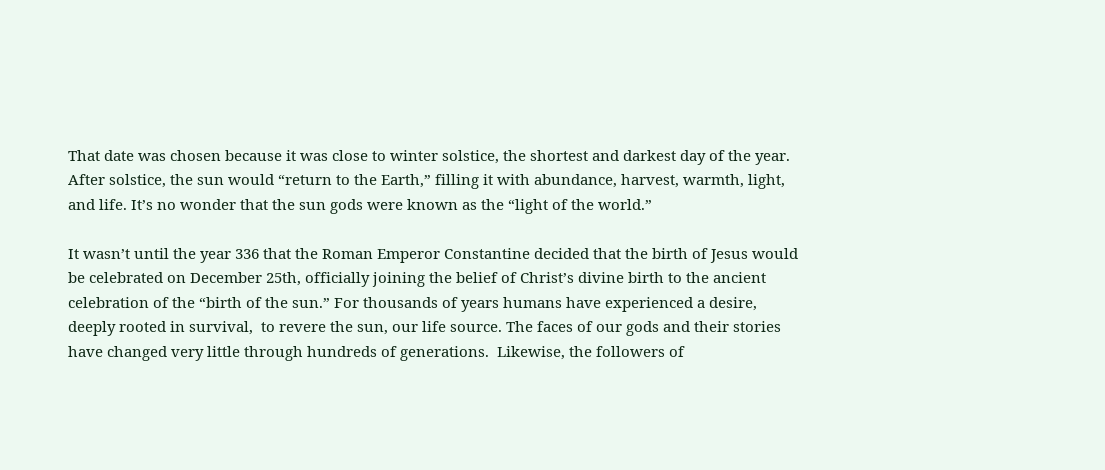That date was chosen because it was close to winter solstice, the shortest and darkest day of the year. After solstice, the sun would “return to the Earth,” filling it with abundance, harvest, warmth, light, and life. It’s no wonder that the sun gods were known as the “light of the world.”

It wasn’t until the year 336 that the Roman Emperor Constantine decided that the birth of Jesus would be celebrated on December 25th, officially joining the belief of Christ’s divine birth to the ancient celebration of the “birth of the sun.” For thousands of years humans have experienced a desire, deeply rooted in survival,  to revere the sun, our life source. The faces of our gods and their stories have changed very little through hundreds of generations.  Likewise, the followers of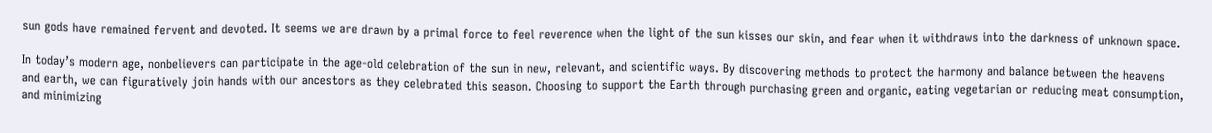sun gods have remained fervent and devoted. It seems we are drawn by a primal force to feel reverence when the light of the sun kisses our skin, and fear when it withdraws into the darkness of unknown space.

In today’s modern age, nonbelievers can participate in the age-old celebration of the sun in new, relevant, and scientific ways. By discovering methods to protect the harmony and balance between the heavens and earth, we can figuratively join hands with our ancestors as they celebrated this season. Choosing to support the Earth through purchasing green and organic, eating vegetarian or reducing meat consumption, and minimizing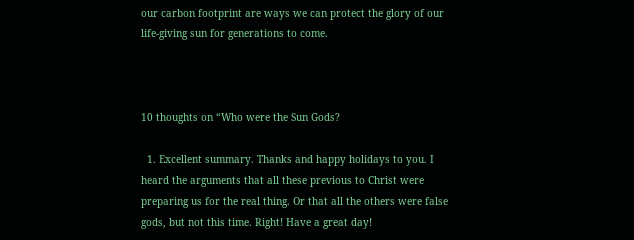our carbon footprint are ways we can protect the glory of our life-giving sun for generations to come.



10 thoughts on “Who were the Sun Gods?

  1. Excellent summary. Thanks and happy holidays to you. I heard the arguments that all these previous to Christ were preparing us for the real thing. Or that all the others were false gods, but not this time. Right! Have a great day!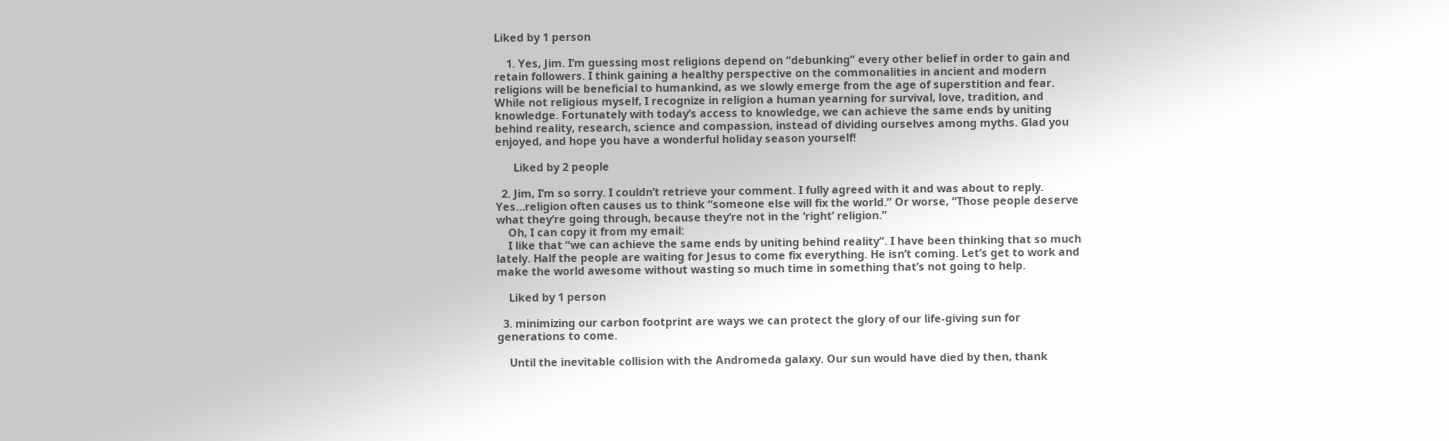Liked by 1 person

    1. Yes, Jim. I’m guessing most religions depend on “debunking” every other belief in order to gain and retain followers. I think gaining a healthy perspective on the commonalities in ancient and modern religions will be beneficial to humankind, as we slowly emerge from the age of superstition and fear. While not religious myself, I recognize in religion a human yearning for survival, love, tradition, and knowledge. Fortunately with today’s access to knowledge, we can achieve the same ends by uniting behind reality, research, science and compassion, instead of dividing ourselves among myths. Glad you enjoyed, and hope you have a wonderful holiday season yourself!

      Liked by 2 people

  2. Jim, I’m so sorry. I couldn’t retrieve your comment. I fully agreed with it and was about to reply. Yes…religion often causes us to think “someone else will fix the world.” Or worse, “Those people deserve what they’re going through, because they’re not in the ‘right’ religion.”
    Oh, I can copy it from my email:
    I like that “we can achieve the same ends by uniting behind reality”. I have been thinking that so much lately. Half the people are waiting for Jesus to come fix everything. He isn’t coming. Let’s get to work and make the world awesome without wasting so much time in something that’s not going to help.

    Liked by 1 person

  3. minimizing our carbon footprint are ways we can protect the glory of our life-giving sun for generations to come.

    Until the inevitable collision with the Andromeda galaxy. Our sun would have died by then, thank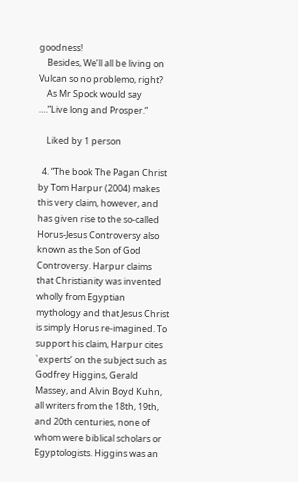goodness!
    Besides, We’ll all be living on Vulcan so no problemo, right?
    As Mr Spock would say ….”Live long and Prosper.”

    Liked by 1 person

  4. “The book The Pagan Christ by Tom Harpur (2004) makes this very claim, however, and has given rise to the so-called Horus-Jesus Controversy also known as the Son of God Controversy. Harpur claims that Christianity was invented wholly from Egyptian mythology and that Jesus Christ is simply Horus re-imagined. To support his claim, Harpur cites `experts’ on the subject such as Godfrey Higgins, Gerald Massey, and Alvin Boyd Kuhn, all writers from the 18th, 19th, and 20th centuries, none of whom were biblical scholars or Egyptologists. Higgins was an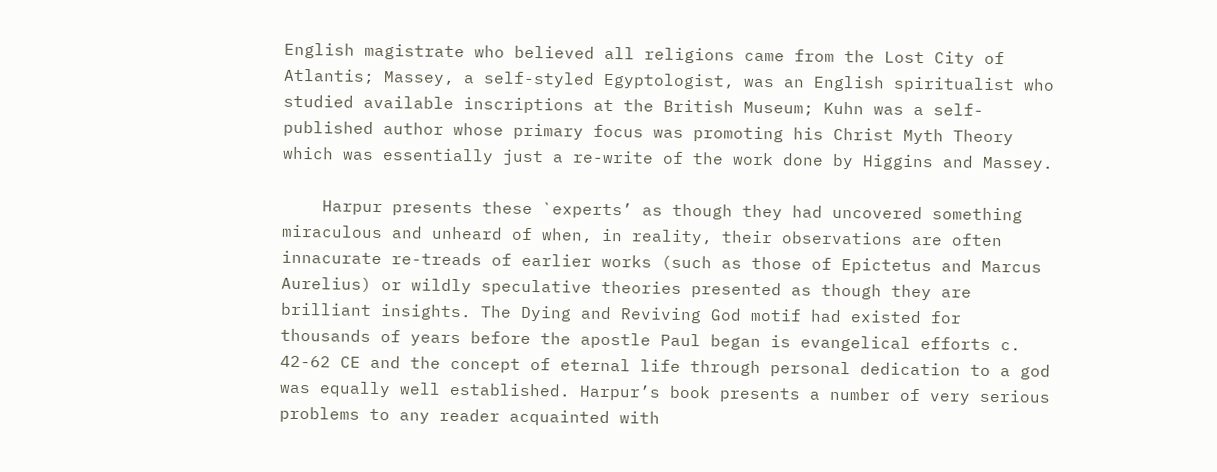English magistrate who believed all religions came from the Lost City of Atlantis; Massey, a self-styled Egyptologist, was an English spiritualist who studied available inscriptions at the British Museum; Kuhn was a self-published author whose primary focus was promoting his Christ Myth Theory which was essentially just a re-write of the work done by Higgins and Massey.

    Harpur presents these `experts’ as though they had uncovered something miraculous and unheard of when, in reality, their observations are often innacurate re-treads of earlier works (such as those of Epictetus and Marcus Aurelius) or wildly speculative theories presented as though they are brilliant insights. The Dying and Reviving God motif had existed for thousands of years before the apostle Paul began is evangelical efforts c. 42-62 CE and the concept of eternal life through personal dedication to a god was equally well established. Harpur’s book presents a number of very serious problems to any reader acquainted with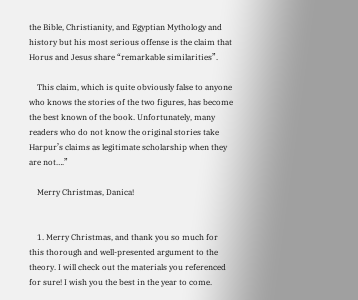the Bible, Christianity, and Egyptian Mythology and history but his most serious offense is the claim that Horus and Jesus share “remarkable similarities”.

    This claim, which is quite obviously false to anyone who knows the stories of the two figures, has become the best known of the book. Unfortunately, many readers who do not know the original stories take Harpur’s claims as legitimate scholarship when they are not….”

    Merry Christmas, Danica!


    1. Merry Christmas, and thank you so much for this thorough and well-presented argument to the theory. I will check out the materials you referenced for sure! I wish you the best in the year to come.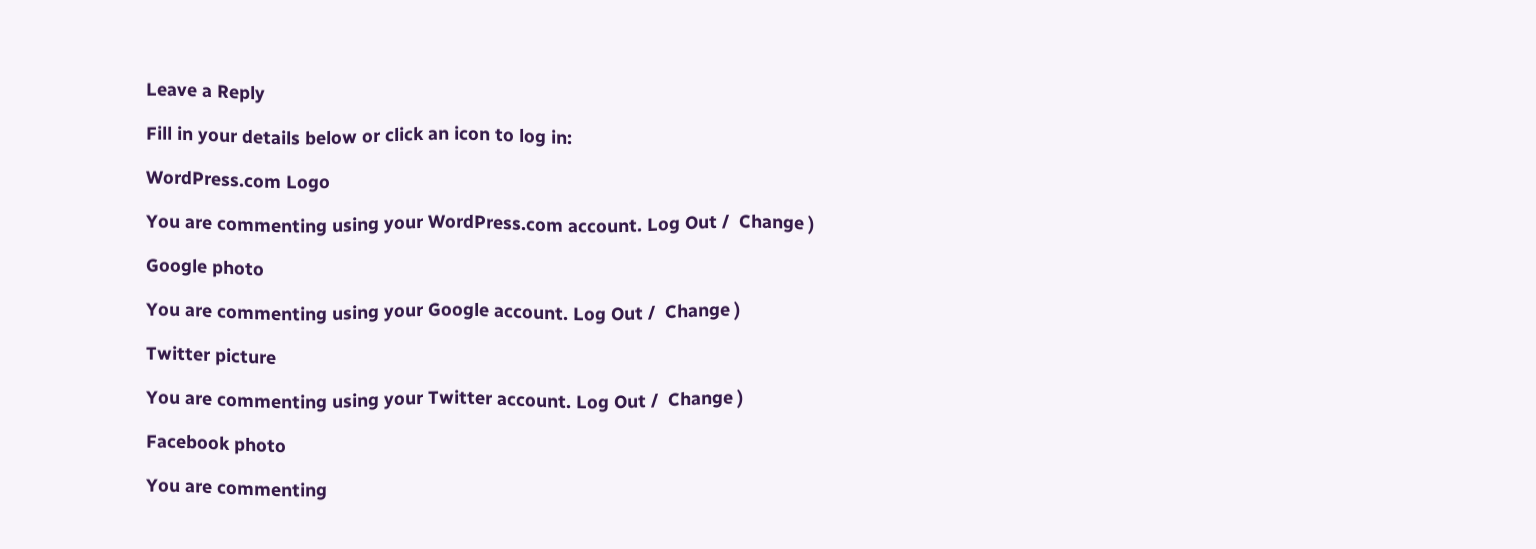Leave a Reply

Fill in your details below or click an icon to log in:

WordPress.com Logo

You are commenting using your WordPress.com account. Log Out /  Change )

Google photo

You are commenting using your Google account. Log Out /  Change )

Twitter picture

You are commenting using your Twitter account. Log Out /  Change )

Facebook photo

You are commenting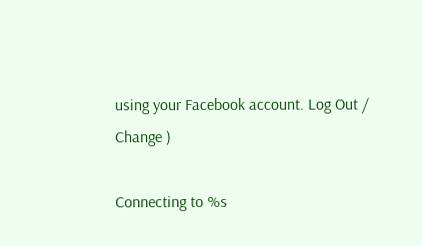using your Facebook account. Log Out /  Change )

Connecting to %s